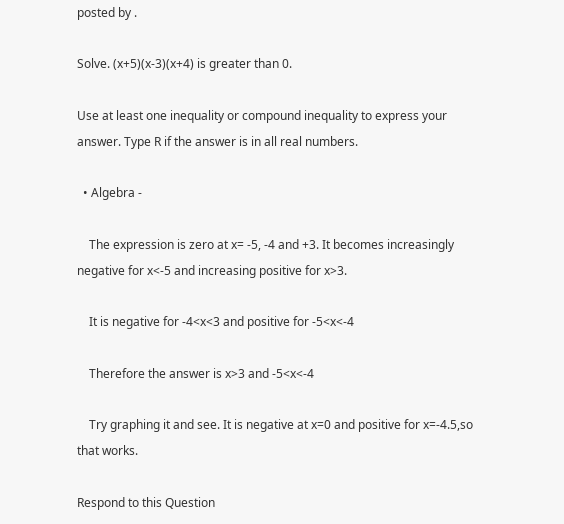posted by .

Solve. (x+5)(x-3)(x+4) is greater than 0.

Use at least one inequality or compound inequality to express your answer. Type R if the answer is in all real numbers.

  • Algebra -

    The expression is zero at x= -5, -4 and +3. It becomes increasingly negative for x<-5 and increasing positive for x>3.

    It is negative for -4<x<3 and positive for -5<x<-4

    Therefore the answer is x>3 and -5<x<-4

    Try graphing it and see. It is negative at x=0 and positive for x=-4.5,so that works.

Respond to this Question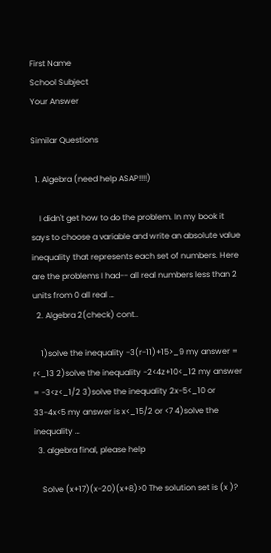First Name
School Subject
Your Answer

Similar Questions

  1. Algebra (need help ASAP!!!!)

    I didn't get how to do the problem. In my book it says to choose a variable and write an absolute value inequality that represents each set of numbers. Here are the problems I had-- all real numbers less than 2 units from 0 all real …
  2. Algebra 2(check) cont..

    1)solve the inequality -3(r-11)+15>_9 my answer = r<_13 2)solve the inequality -2<4z+10<_12 my answer = -3<z<_1/2 3)solve the inequality 2x-5<_10 or 33-4x<5 my answer is x<_15/2 or <7 4)solve the inequality …
  3. algebra final, please help

    Solve (x+17)(x-20)(x+8)>0 The solution set is (x )?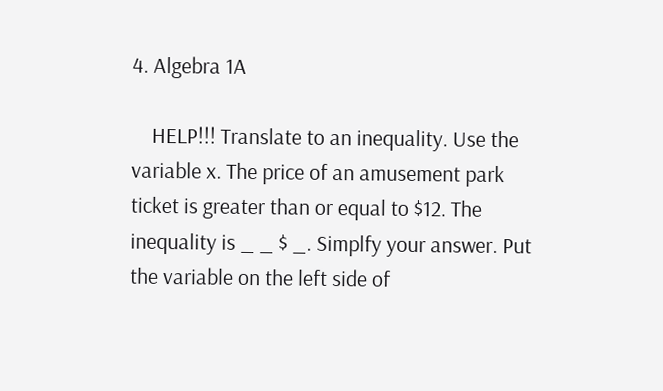4. Algebra 1A

    HELP!!! Translate to an inequality. Use the variable x. The price of an amusement park ticket is greater than or equal to $12. The inequality is _ _ $ _. Simplfy your answer. Put the variable on the left side of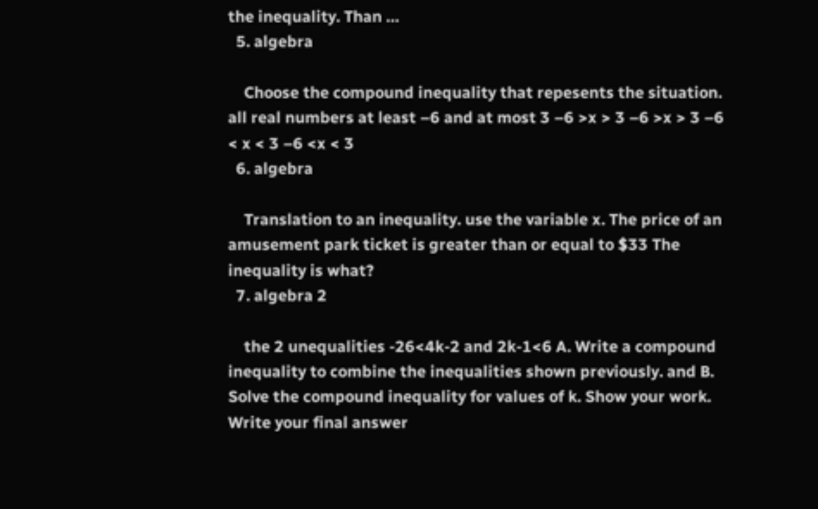the inequality. Than …
  5. algebra

    Choose the compound inequality that repesents the situation. all real numbers at least –6 and at most 3 –6 >x > 3 –6 >x > 3 –6 < x < 3 –6 <x < 3
  6. algebra

    Translation to an inequality. use the variable x. The price of an amusement park ticket is greater than or equal to $33 The inequality is what?
  7. algebra 2

    the 2 unequalities -26<4k-2 and 2k-1<6 A. Write a compound inequality to combine the inequalities shown previously. and B. Solve the compound inequality for values of k. Show your work. Write your final answer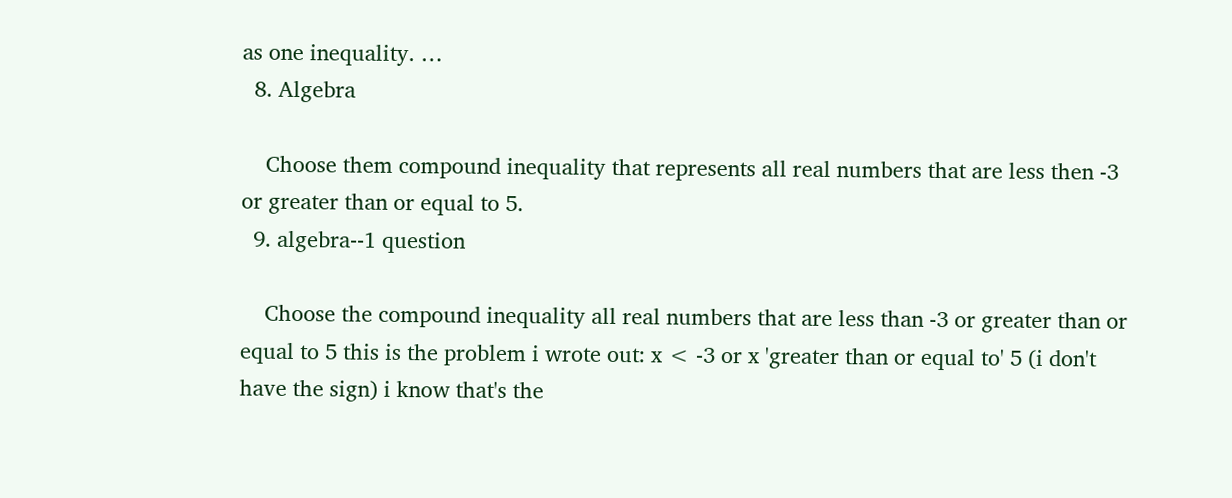as one inequality. …
  8. Algebra

    Choose them compound inequality that represents all real numbers that are less then -3 or greater than or equal to 5.
  9. algebra--1 question

    Choose the compound inequality all real numbers that are less than -3 or greater than or equal to 5 this is the problem i wrote out: x < -3 or x 'greater than or equal to' 5 (i don't have the sign) i know that's the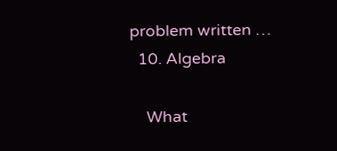problem written …
  10. Algebra

    What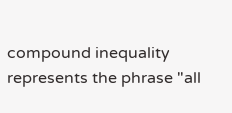compound inequality represents the phrase "all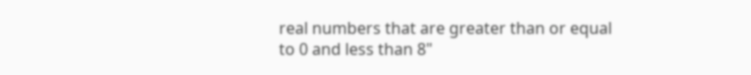real numbers that are greater than or equal to 0 and less than 8"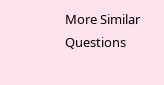More Similar Questions